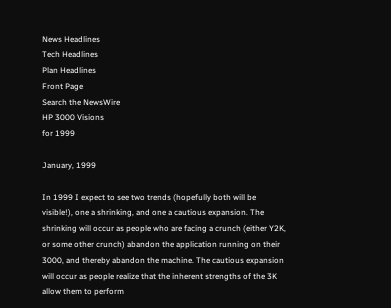News Headlines
Tech Headlines
Plan Headlines
Front Page
Search the NewsWire
HP 3000 Visions
for 1999

January, 1999

In 1999 I expect to see two trends (hopefully both will be visible!), one a shrinking, and one a cautious expansion. The shrinking will occur as people who are facing a crunch (either Y2K, or some other crunch) abandon the application running on their 3000, and thereby abandon the machine. The cautious expansion will occur as people realize that the inherent strengths of the 3K allow them to perform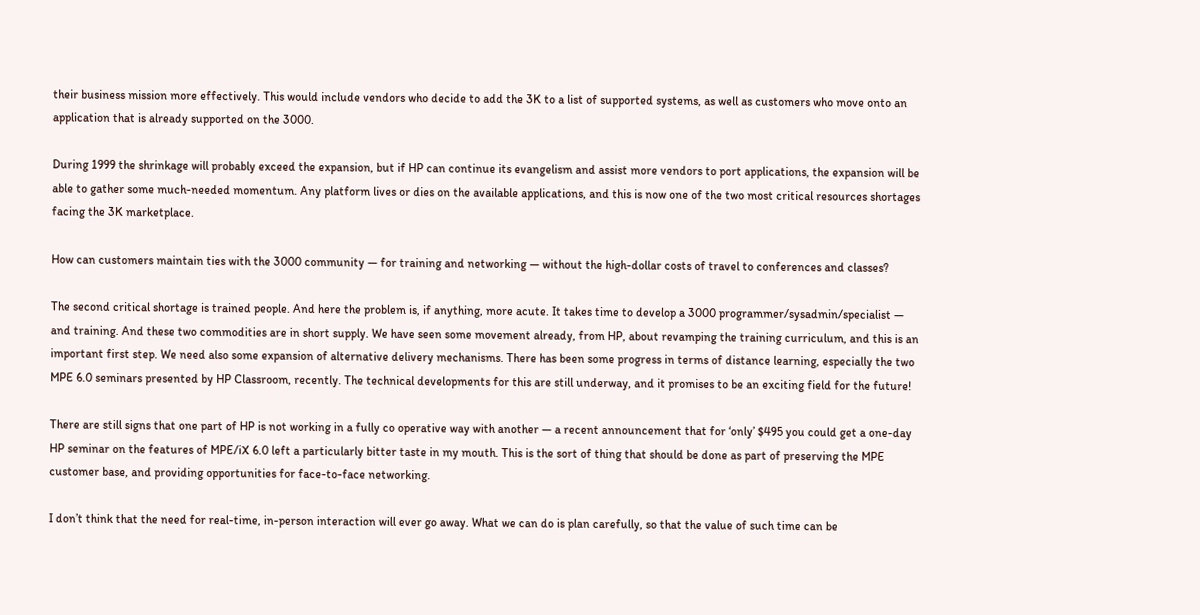their business mission more effectively. This would include vendors who decide to add the 3K to a list of supported systems, as well as customers who move onto an application that is already supported on the 3000.

During 1999 the shrinkage will probably exceed the expansion, but if HP can continue its evangelism and assist more vendors to port applications, the expansion will be able to gather some much-needed momentum. Any platform lives or dies on the available applications, and this is now one of the two most critical resources shortages facing the 3K marketplace.

How can customers maintain ties with the 3000 community — for training and networking — without the high-dollar costs of travel to conferences and classes?

The second critical shortage is trained people. And here the problem is, if anything, more acute. It takes time to develop a 3000 programmer/sysadmin/specialist — and training. And these two commodities are in short supply. We have seen some movement already, from HP, about revamping the training curriculum, and this is an important first step. We need also some expansion of alternative delivery mechanisms. There has been some progress in terms of distance learning, especially the two MPE 6.0 seminars presented by HP Classroom, recently. The technical developments for this are still underway, and it promises to be an exciting field for the future!

There are still signs that one part of HP is not working in a fully co operative way with another — a recent announcement that for ‘only’ $495 you could get a one-day HP seminar on the features of MPE/iX 6.0 left a particularly bitter taste in my mouth. This is the sort of thing that should be done as part of preserving the MPE customer base, and providing opportunities for face-to-face networking.

I don’t think that the need for real-time, in-person interaction will ever go away. What we can do is plan carefully, so that the value of such time can be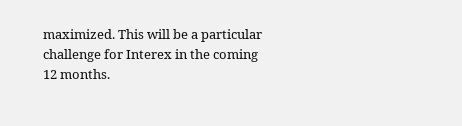maximized. This will be a particular challenge for Interex in the coming 12 months.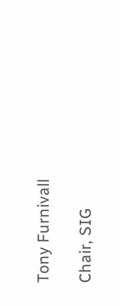Tony Furnivall

Chair, SIG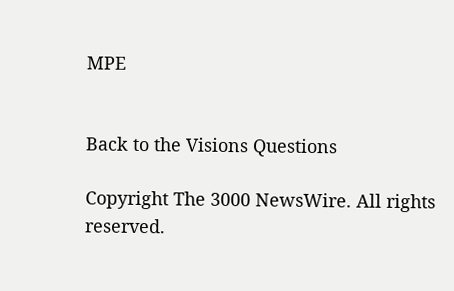MPE


Back to the Visions Questions

Copyright The 3000 NewsWire. All rights reserved.